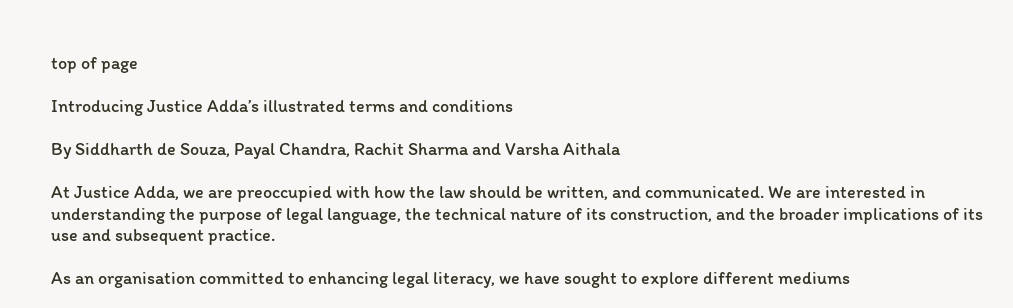top of page

Introducing Justice Adda’s illustrated terms and conditions

By Siddharth de Souza, Payal Chandra, Rachit Sharma and Varsha Aithala

At Justice Adda, we are preoccupied with how the law should be written, and communicated. We are interested in understanding the purpose of legal language, the technical nature of its construction, and the broader implications of its use and subsequent practice.

As an organisation committed to enhancing legal literacy, we have sought to explore different mediums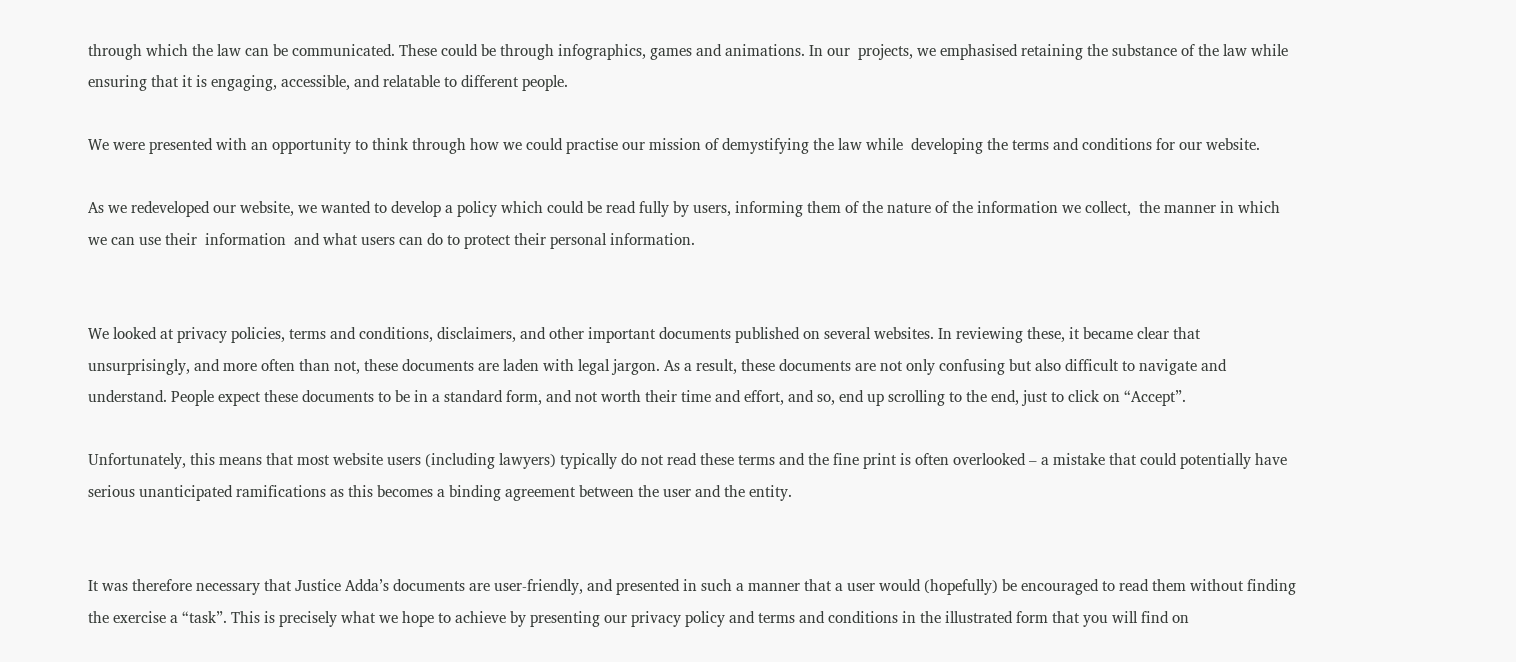through which the law can be communicated. These could be through infographics, games and animations. In our  projects, we emphasised retaining the substance of the law while ensuring that it is engaging, accessible, and relatable to different people.

We were presented with an opportunity to think through how we could practise our mission of demystifying the law while  developing the terms and conditions for our website.

As we redeveloped our website, we wanted to develop a policy which could be read fully by users, informing them of the nature of the information we collect,  the manner in which we can use their  information  and what users can do to protect their personal information.


We looked at privacy policies, terms and conditions, disclaimers, and other important documents published on several websites. In reviewing these, it became clear that unsurprisingly, and more often than not, these documents are laden with legal jargon. As a result, these documents are not only confusing but also difficult to navigate and understand. People expect these documents to be in a standard form, and not worth their time and effort, and so, end up scrolling to the end, just to click on “Accept”.

Unfortunately, this means that most website users (including lawyers) typically do not read these terms and the fine print is often overlooked – a mistake that could potentially have serious unanticipated ramifications as this becomes a binding agreement between the user and the entity.


It was therefore necessary that Justice Adda’s documents are user-friendly, and presented in such a manner that a user would (hopefully) be encouraged to read them without finding the exercise a “task”. This is precisely what we hope to achieve by presenting our privacy policy and terms and conditions in the illustrated form that you will find on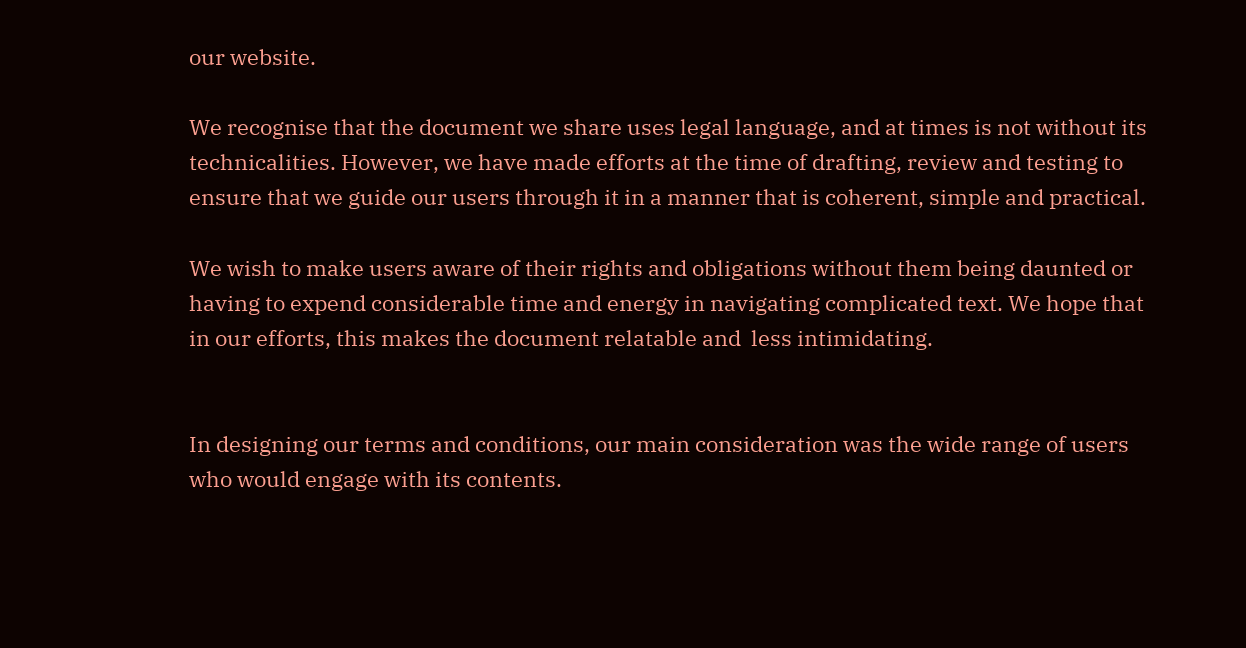our website.

We recognise that the document we share uses legal language, and at times is not without its technicalities. However, we have made efforts at the time of drafting, review and testing to ensure that we guide our users through it in a manner that is coherent, simple and practical.

We wish to make users aware of their rights and obligations without them being daunted or having to expend considerable time and energy in navigating complicated text. We hope that  in our efforts, this makes the document relatable and  less intimidating.


In designing our terms and conditions, our main consideration was the wide range of users who would engage with its contents.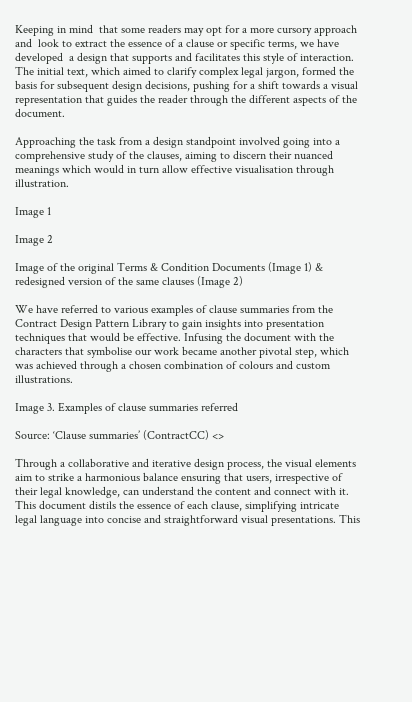Keeping in mind  that some readers may opt for a more cursory approach and  look to extract the essence of a clause or specific terms, we have developed  a design that supports and facilitates this style of interaction. The initial text, which aimed to clarify complex legal jargon, formed the basis for subsequent design decisions, pushing for a shift towards a visual representation that guides the reader through the different aspects of the document.

Approaching the task from a design standpoint involved going into a comprehensive study of the clauses, aiming to discern their nuanced meanings which would in turn allow effective visualisation through illustration.

Image 1

Image 2

Image of the original Terms & Condition Documents (Image 1) & redesigned version of the same clauses (Image 2)

We have referred to various examples of clause summaries from the Contract Design Pattern Library to gain insights into presentation techniques that would be effective. Infusing the document with the characters that symbolise our work became another pivotal step, which was achieved through a chosen combination of colours and custom illustrations.

Image 3. Examples of clause summaries referred

Source: ‘Clause summaries’ (ContractCC) <>

Through a collaborative and iterative design process, the visual elements aim to strike a harmonious balance ensuring that users, irrespective of their legal knowledge, can understand the content and connect with it. This document distils the essence of each clause, simplifying intricate legal language into concise and straightforward visual presentations. This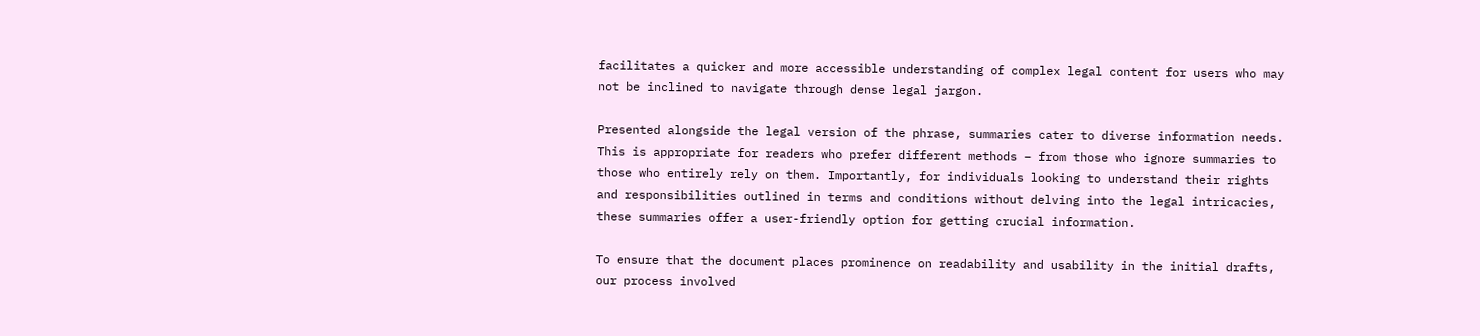facilitates a quicker and more accessible understanding of complex legal content for users who may not be inclined to navigate through dense legal jargon.

Presented alongside the legal version of the phrase, summaries cater to diverse information needs. This is appropriate for readers who prefer different methods – from those who ignore summaries to those who entirely rely on them. Importantly, for individuals looking to understand their rights and responsibilities outlined in terms and conditions without delving into the legal intricacies, these summaries offer a user-friendly option for getting crucial information.

To ensure that the document places prominence on readability and usability in the initial drafts, our process involved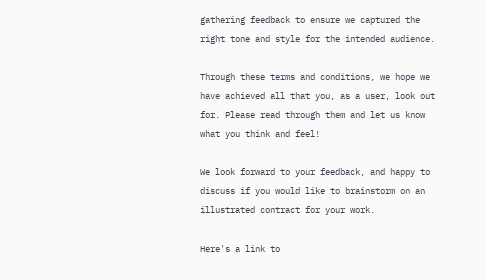gathering feedback to ensure we captured the right tone and style for the intended audience.

Through these terms and conditions, we hope we have achieved all that you, as a user, look out for. Please read through them and let us know what you think and feel!

We look forward to your feedback, and happy to discuss if you would like to brainstorm on an illustrated contract for your work.

Here's a link to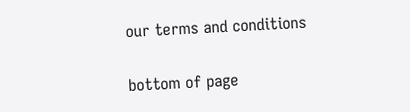our terms and conditions


bottom of page